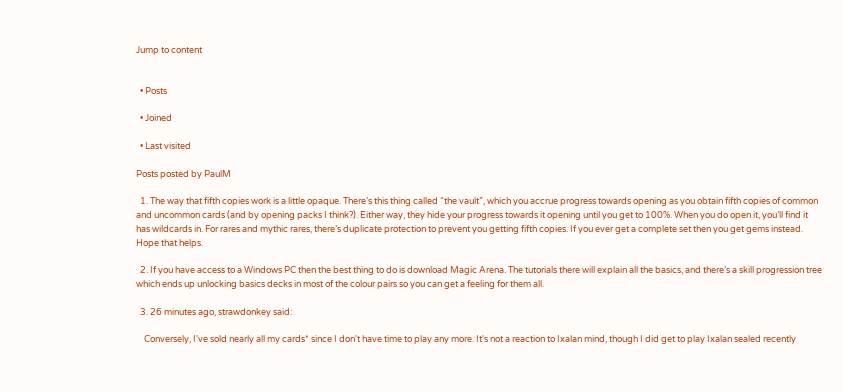Jump to content


  • Posts

  • Joined

  • Last visited

Posts posted by PaulM

  1. The way that fifth copies work is a little opaque. There’s this thing called “the vault”, which you accrue progress towards opening as you obtain fifth copies of common and uncommon cards (and by opening packs I think?). Either way, they hide your progress towards it opening until you get to 100%. When you do open it, you’ll find it has wildcards in. For rares and mythic rares, there’s duplicate protection to prevent you getting fifth copies. If you ever get a complete set then you get gems instead. Hope that helps.

  2. If you have access to a Windows PC then the best thing to do is download Magic Arena. The tutorials there will explain all the basics, and there’s a skill progression tree which ends up unlocking basics decks in most of the colour pairs so you can get a feeling for them all.

  3. 26 minutes ago, strawdonkey said:

    Conversely, I've sold nearly all my cards* since I don't have time to play any more. It's not a reaction to Ixalan mind, though I did get to play Ixalan sealed recently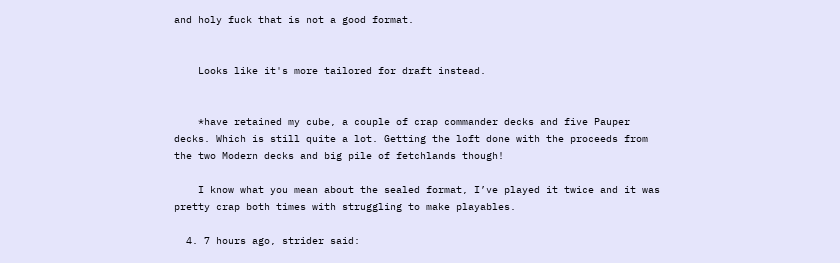and holy fuck that is not a good format.


    Looks like it's more tailored for draft instead.


    *have retained my cube, a couple of crap commander decks and five Pauper decks. Which is still quite a lot. Getting the loft done with the proceeds from the two Modern decks and big pile of fetchlands though!

    I know what you mean about the sealed format, I’ve played it twice and it was pretty crap both times with struggling to make playables.

  4. 7 hours ago, strider said: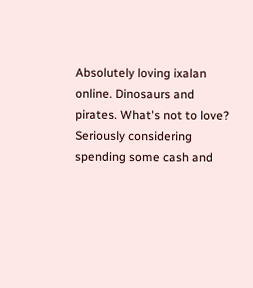Absolutely loving ixalan online. Dinosaurs and pirates. What's not to love? Seriously considering spending some cash and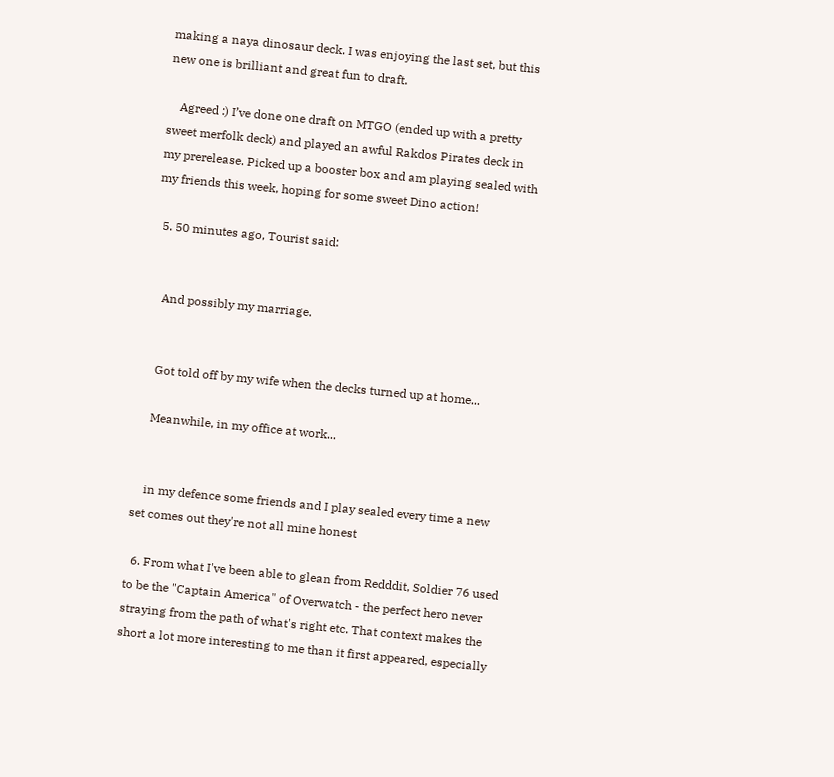making a naya dinosaur deck. I was enjoying the last set, but this new one is brilliant and great fun to draft.

    Agreed :) I’ve done one draft on MTGO (ended up with a pretty sweet merfolk deck) and played an awful Rakdos Pirates deck in my prerelease. Picked up a booster box and am playing sealed with my friends this week, hoping for some sweet Dino action!

  5. 50 minutes ago, Tourist said:


    And possibly my marriage.


    Got told off by my wife when the decks turned up at home...

    Meanwhile, in my office at work...


    in my defence some friends and I play sealed every time a new set comes out they're not all mine honest

  6. From what I've been able to glean from Redddit, Soldier 76 used to be the "Captain America" of Overwatch - the perfect hero never straying from the path of what's right etc. That context makes the short a lot more interesting to me than it first appeared, especially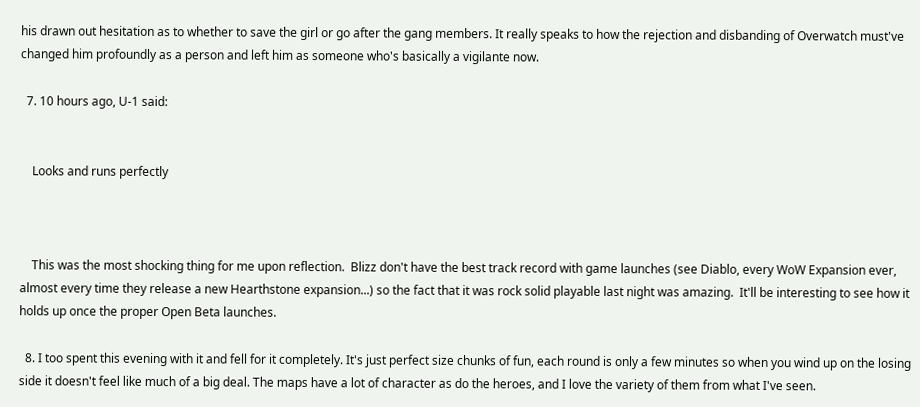his drawn out hesitation as to whether to save the girl or go after the gang members. It really speaks to how the rejection and disbanding of Overwatch must've changed him profoundly as a person and left him as someone who's basically a vigilante now.

  7. 10 hours ago, U-1 said:


    Looks and runs perfectly



    This was the most shocking thing for me upon reflection.  Blizz don't have the best track record with game launches (see Diablo, every WoW Expansion ever, almost every time they release a new Hearthstone expansion...) so the fact that it was rock solid playable last night was amazing.  It'll be interesting to see how it holds up once the proper Open Beta launches.

  8. I too spent this evening with it and fell for it completely. It's just perfect size chunks of fun, each round is only a few minutes so when you wind up on the losing side it doesn't feel like much of a big deal. The maps have a lot of character as do the heroes, and I love the variety of them from what I've seen.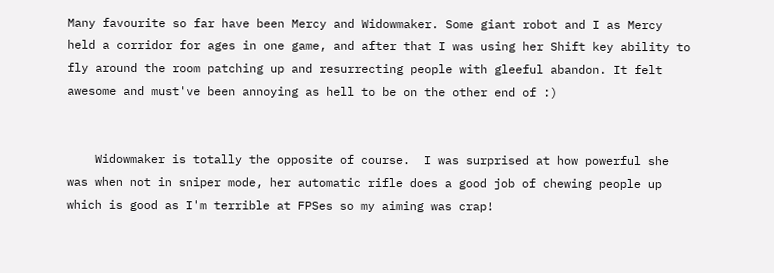Many favourite so far have been Mercy and Widowmaker. Some giant robot and I as Mercy held a corridor for ages in one game, and after that I was using her Shift key ability to fly around the room patching up and resurrecting people with gleeful abandon. It felt awesome and must've been annoying as hell to be on the other end of :)


    Widowmaker is totally the opposite of course.  I was surprised at how powerful she was when not in sniper mode, her automatic rifle does a good job of chewing people up which is good as I'm terrible at FPSes so my aiming was crap!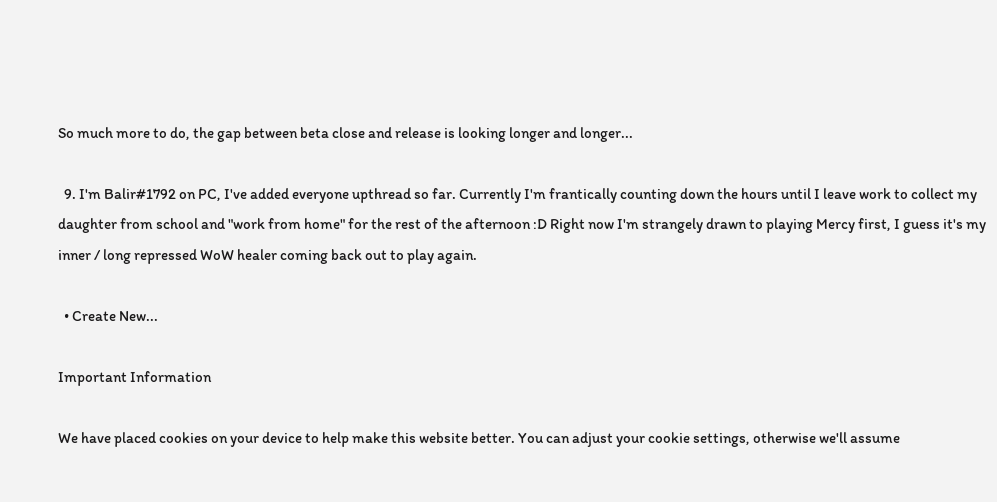So much more to do, the gap between beta close and release is looking longer and longer...

  9. I'm Balir#1792 on PC, I've added everyone upthread so far. Currently I'm frantically counting down the hours until I leave work to collect my daughter from school and "work from home" for the rest of the afternoon :D Right now I'm strangely drawn to playing Mercy first, I guess it's my inner / long repressed WoW healer coming back out to play again.

  • Create New...

Important Information

We have placed cookies on your device to help make this website better. You can adjust your cookie settings, otherwise we'll assume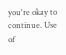you're okay to continue. Use of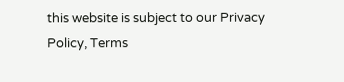this website is subject to our Privacy Policy, Terms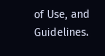of Use, and Guidelines.